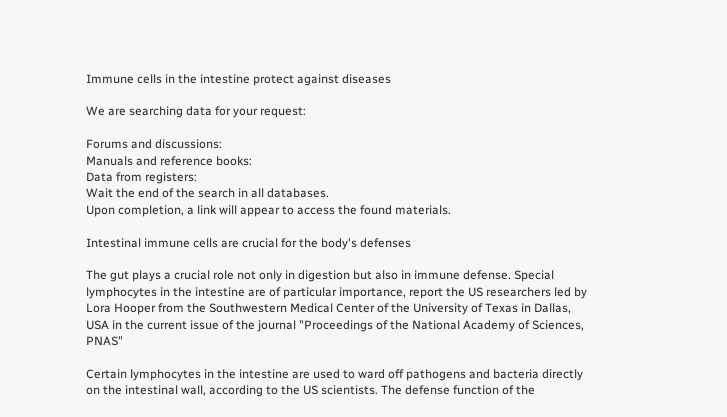Immune cells in the intestine protect against diseases

We are searching data for your request:

Forums and discussions:
Manuals and reference books:
Data from registers:
Wait the end of the search in all databases.
Upon completion, a link will appear to access the found materials.

Intestinal immune cells are crucial for the body's defenses

The gut plays a crucial role not only in digestion but also in immune defense. Special lymphocytes in the intestine are of particular importance, report the US researchers led by Lora Hooper from the Southwestern Medical Center of the University of Texas in Dallas, USA in the current issue of the journal "Proceedings of the National Academy of Sciences, PNAS"

Certain lymphocytes in the intestine are used to ward off pathogens and bacteria directly on the intestinal wall, according to the US scientists. The defense function of the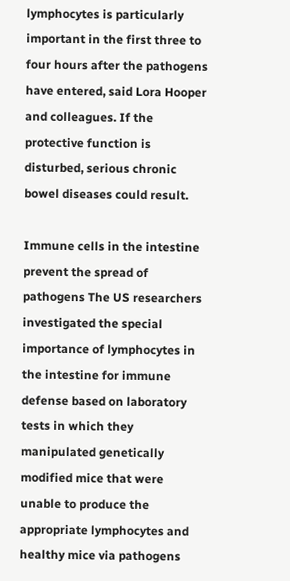lymphocytes is particularly important in the first three to four hours after the pathogens have entered, said Lora Hooper and colleagues. If the protective function is disturbed, serious chronic bowel diseases could result.

Immune cells in the intestine prevent the spread of pathogens The US researchers investigated the special importance of lymphocytes in the intestine for immune defense based on laboratory tests in which they manipulated genetically modified mice that were unable to produce the appropriate lymphocytes and healthy mice via pathogens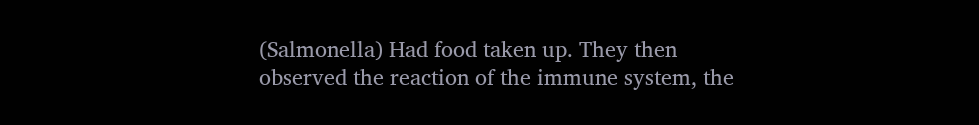(Salmonella) Had food taken up. They then observed the reaction of the immune system, the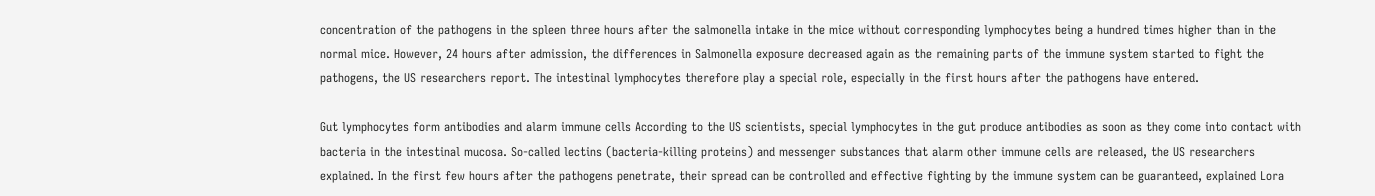concentration of the pathogens in the spleen three hours after the salmonella intake in the mice without corresponding lymphocytes being a hundred times higher than in the normal mice. However, 24 hours after admission, the differences in Salmonella exposure decreased again as the remaining parts of the immune system started to fight the pathogens, the US researchers report. The intestinal lymphocytes therefore play a special role, especially in the first hours after the pathogens have entered.

Gut lymphocytes form antibodies and alarm immune cells According to the US scientists, special lymphocytes in the gut produce antibodies as soon as they come into contact with bacteria in the intestinal mucosa. So-called lectins (bacteria-killing proteins) and messenger substances that alarm other immune cells are released, the US researchers explained. In the first few hours after the pathogens penetrate, their spread can be controlled and effective fighting by the immune system can be guaranteed, explained Lora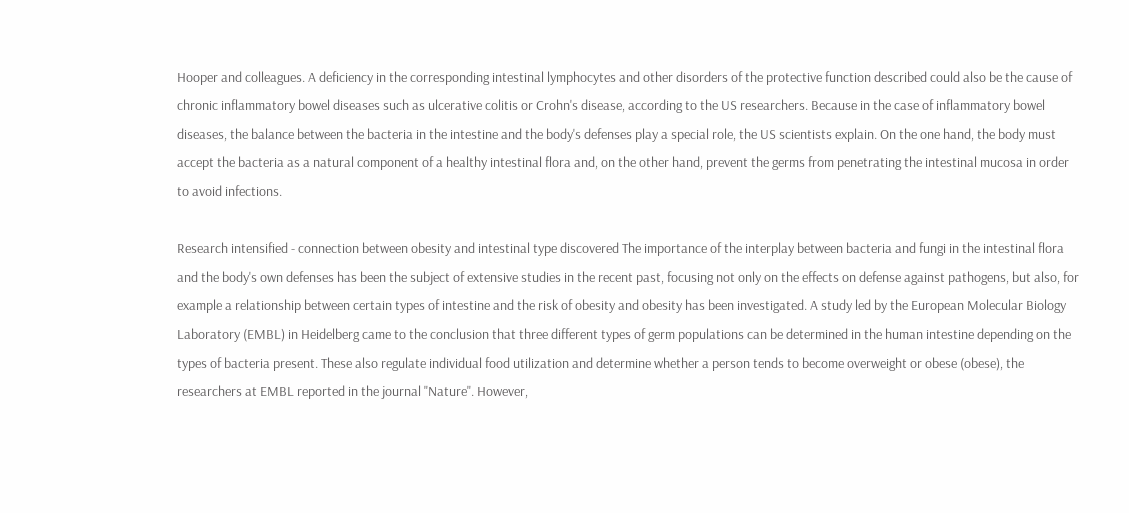Hooper and colleagues. A deficiency in the corresponding intestinal lymphocytes and other disorders of the protective function described could also be the cause of chronic inflammatory bowel diseases such as ulcerative colitis or Crohn's disease, according to the US researchers. Because in the case of inflammatory bowel diseases, the balance between the bacteria in the intestine and the body's defenses play a special role, the US scientists explain. On the one hand, the body must accept the bacteria as a natural component of a healthy intestinal flora and, on the other hand, prevent the germs from penetrating the intestinal mucosa in order to avoid infections.

Research intensified - connection between obesity and intestinal type discovered The importance of the interplay between bacteria and fungi in the intestinal flora and the body's own defenses has been the subject of extensive studies in the recent past, focusing not only on the effects on defense against pathogens, but also, for example a relationship between certain types of intestine and the risk of obesity and obesity has been investigated. A study led by the European Molecular Biology Laboratory (EMBL) in Heidelberg came to the conclusion that three different types of germ populations can be determined in the human intestine depending on the types of bacteria present. These also regulate individual food utilization and determine whether a person tends to become overweight or obese (obese), the researchers at EMBL reported in the journal "Nature". However,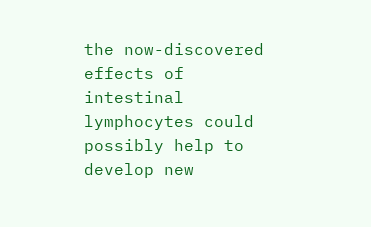the now-discovered effects of intestinal lymphocytes could possibly help to develop new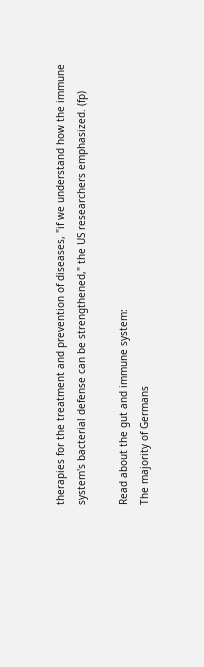therapies for the treatment and prevention of diseases, "if we understand how the immune system's bacterial defense can be strengthened," the US researchers emphasized. (fp)

Read about the gut and immune system:
The majority of Germans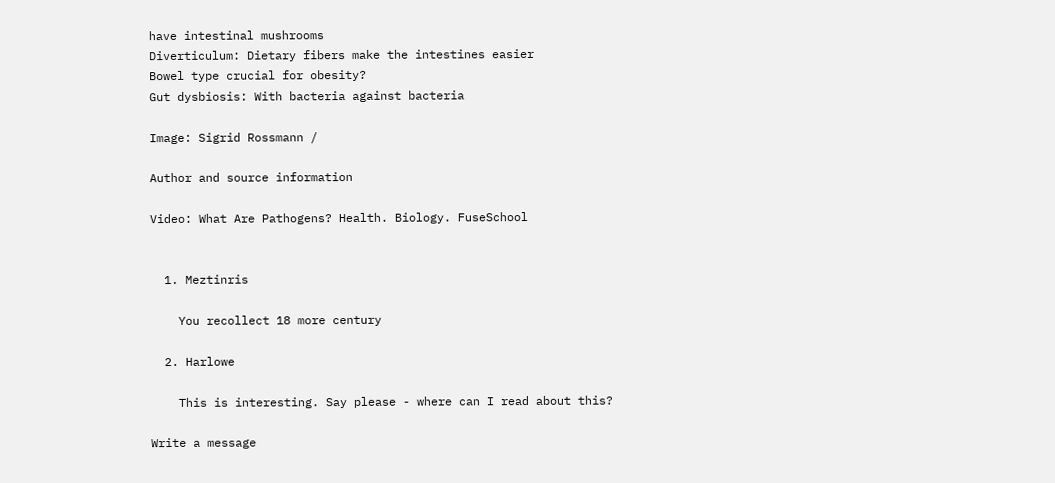have intestinal mushrooms
Diverticulum: Dietary fibers make the intestines easier
Bowel type crucial for obesity?
Gut dysbiosis: With bacteria against bacteria

Image: Sigrid Rossmann /

Author and source information

Video: What Are Pathogens? Health. Biology. FuseSchool


  1. Meztinris

    You recollect 18 more century

  2. Harlowe

    This is interesting. Say please - where can I read about this?

Write a message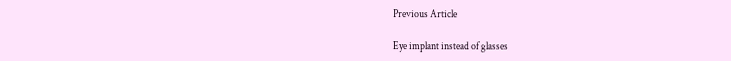Previous Article

Eye implant instead of glasses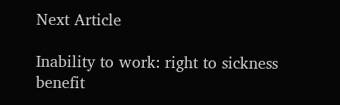Next Article

Inability to work: right to sickness benefit